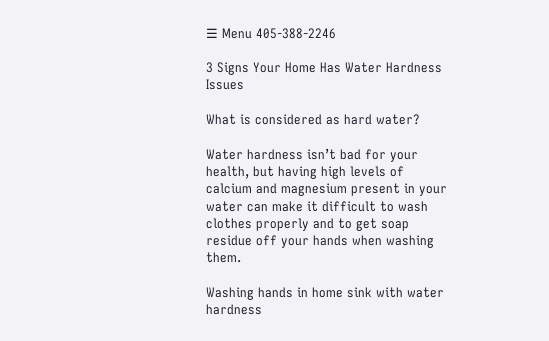☰ Menu 405-388-2246

3 Signs Your Home Has Water Hardness Issues

What is considered as hard water?

Water hardness isn’t bad for your health, but having high levels of calcium and magnesium present in your water can make it difficult to wash clothes properly and to get soap residue off your hands when washing them.

Washing hands in home sink with water hardness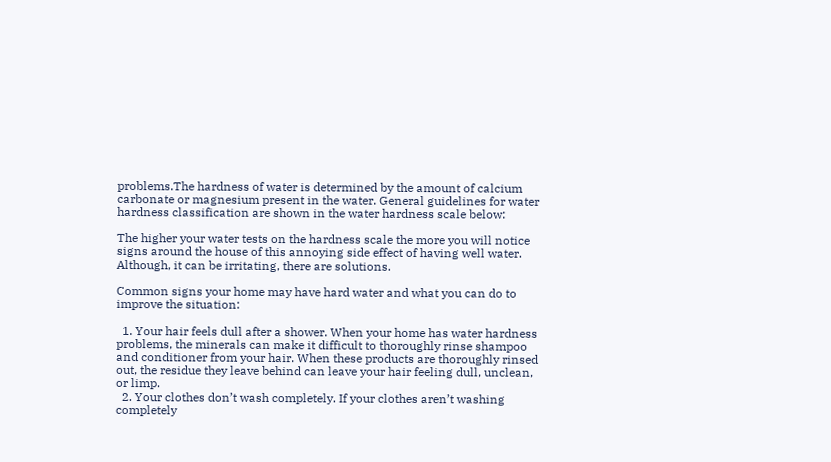problems.The hardness of water is determined by the amount of calcium carbonate or magnesium present in the water. General guidelines for water hardness classification are shown in the water hardness scale below:

The higher your water tests on the hardness scale the more you will notice signs around the house of this annoying side effect of having well water.  Although, it can be irritating, there are solutions.

Common signs your home may have hard water and what you can do to improve the situation:

  1. Your hair feels dull after a shower. When your home has water hardness problems, the minerals can make it difficult to thoroughly rinse shampoo and conditioner from your hair. When these products are thoroughly rinsed out, the residue they leave behind can leave your hair feeling dull, unclean, or limp.
  2. Your clothes don’t wash completely. If your clothes aren’t washing completely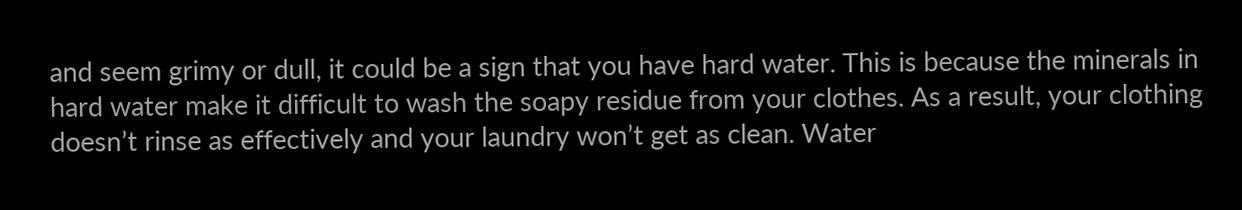and seem grimy or dull, it could be a sign that you have hard water. This is because the minerals in hard water make it difficult to wash the soapy residue from your clothes. As a result, your clothing doesn’t rinse as effectively and your laundry won’t get as clean. Water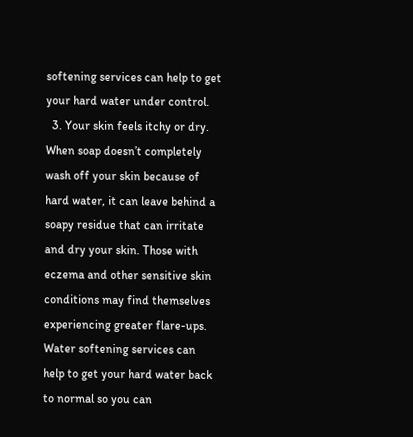softening services can help to get your hard water under control.
  3. Your skin feels itchy or dry. When soap doesn’t completely wash off your skin because of hard water, it can leave behind a soapy residue that can irritate and dry your skin. Those with eczema and other sensitive skin conditions may find themselves experiencing greater flare-ups. Water softening services can help to get your hard water back to normal so you can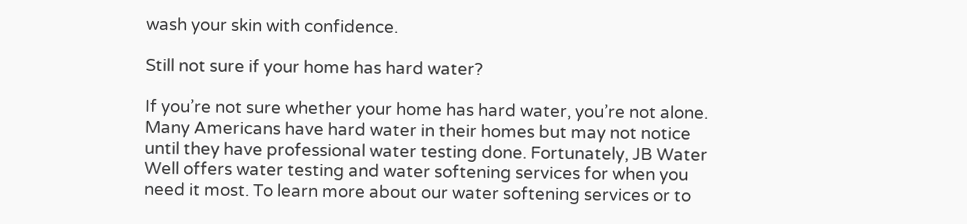wash your skin with confidence.

Still not sure if your home has hard water?

If you’re not sure whether your home has hard water, you’re not alone. Many Americans have hard water in their homes but may not notice until they have professional water testing done. Fortunately, JB Water Well offers water testing and water softening services for when you need it most. To learn more about our water softening services or to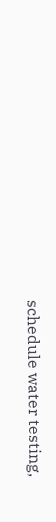schedule water testing,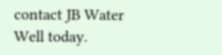contact JB Water Well today.